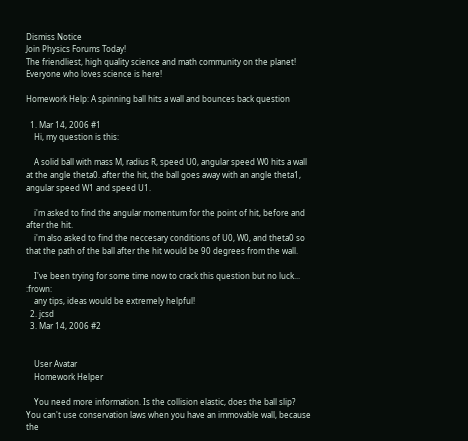Dismiss Notice
Join Physics Forums Today!
The friendliest, high quality science and math community on the planet! Everyone who loves science is here!

Homework Help: A spinning ball hits a wall and bounces back question

  1. Mar 14, 2006 #1
    Hi, my question is this:

    A solid ball with mass M, radius R, speed U0, angular speed W0 hits a wall at the angle theta0. after the hit, the ball goes away with an angle theta1, angular speed W1 and speed U1.

    i'm asked to find the angular momentum for the point of hit, before and after the hit.
    i'm also asked to find the neccesary conditions of U0, W0, and theta0 so that the path of the ball after the hit would be 90 degrees from the wall.

    I've been trying for some time now to crack this question but no luck... :frown:
    any tips, ideas would be extremely helpful!
  2. jcsd
  3. Mar 14, 2006 #2


    User Avatar
    Homework Helper

    You need more information. Is the collision elastic, does the ball slip? You can't use conservation laws when you have an immovable wall, because the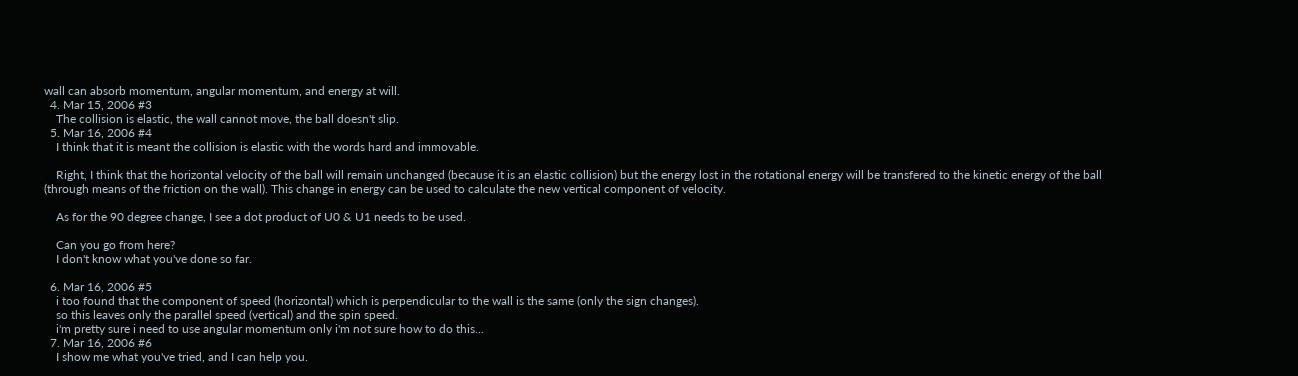wall can absorb momentum, angular momentum, and energy at will.
  4. Mar 15, 2006 #3
    The collision is elastic, the wall cannot move, the ball doesn't slip.
  5. Mar 16, 2006 #4
    I think that it is meant the collision is elastic with the words hard and immovable.

    Right, I think that the horizontal velocity of the ball will remain unchanged (because it is an elastic collision) but the energy lost in the rotational energy will be transfered to the kinetic energy of the ball (through means of the friction on the wall). This change in energy can be used to calculate the new vertical component of velocity.

    As for the 90 degree change, I see a dot product of U0 & U1 needs to be used.

    Can you go from here?
    I don't know what you've done so far.

  6. Mar 16, 2006 #5
    i too found that the component of speed (horizontal) which is perpendicular to the wall is the same (only the sign changes).
    so this leaves only the parallel speed (vertical) and the spin speed.
    i'm pretty sure i need to use angular momentum only i'm not sure how to do this...
  7. Mar 16, 2006 #6
    I show me what you've tried, and I can help you.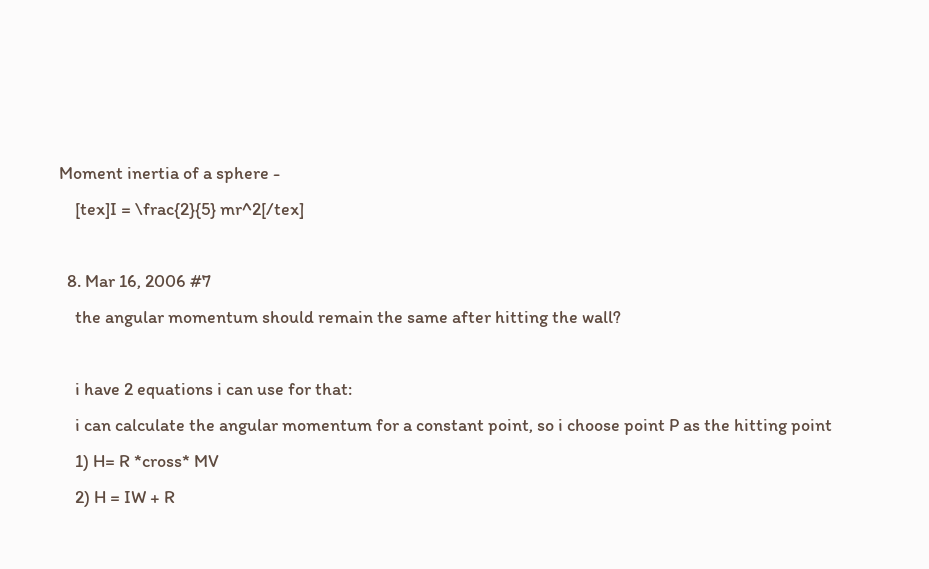Moment inertia of a sphere -
    [tex]I = \frac{2}{5} mr^2[/tex]

  8. Mar 16, 2006 #7
    the angular momentum should remain the same after hitting the wall?

    i have 2 equations i can use for that:
    i can calculate the angular momentum for a constant point, so i choose point P as the hitting point
    1) H= R *cross* MV
    2) H = IW + R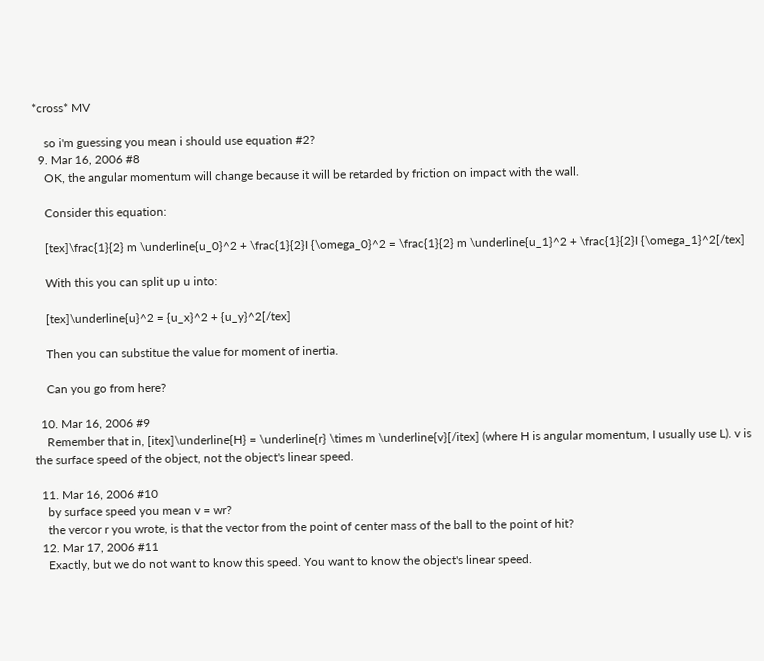*cross* MV

    so i'm guessing you mean i should use equation #2?
  9. Mar 16, 2006 #8
    OK, the angular momentum will change because it will be retarded by friction on impact with the wall.

    Consider this equation:

    [tex]\frac{1}{2} m \underline{u_0}^2 + \frac{1}{2}I {\omega_0}^2 = \frac{1}{2} m \underline{u_1}^2 + \frac{1}{2}I {\omega_1}^2[/tex]

    With this you can split up u into:

    [tex]\underline{u}^2 = {u_x}^2 + {u_y}^2[/tex]

    Then you can substitue the value for moment of inertia.

    Can you go from here?

  10. Mar 16, 2006 #9
    Remember that in, [itex]\underline{H} = \underline{r} \times m \underline{v}[/itex] (where H is angular momentum, I usually use L). v is the surface speed of the object, not the object's linear speed.

  11. Mar 16, 2006 #10
    by surface speed you mean v = wr?
    the vercor r you wrote, is that the vector from the point of center mass of the ball to the point of hit?
  12. Mar 17, 2006 #11
    Exactly, but we do not want to know this speed. You want to know the object's linear speed.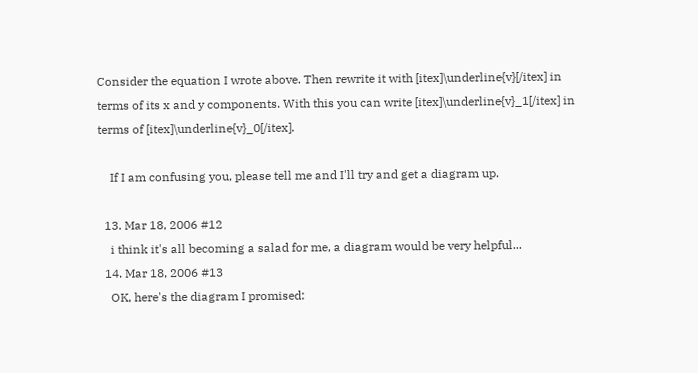Consider the equation I wrote above. Then rewrite it with [itex]\underline{v}[/itex] in terms of its x and y components. With this you can write [itex]\underline{v}_1[/itex] in terms of [itex]\underline{v}_0[/itex].

    If I am confusing you, please tell me and I'll try and get a diagram up.

  13. Mar 18, 2006 #12
    i think it's all becoming a salad for me, a diagram would be very helpful...
  14. Mar 18, 2006 #13
    OK, here's the diagram I promised: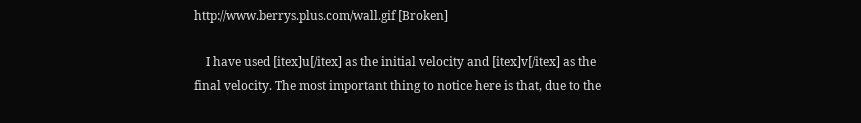http://www.berrys.plus.com/wall.gif [Broken]

    I have used [itex]u[/itex] as the initial velocity and [itex]v[/itex] as the final velocity. The most important thing to notice here is that, due to the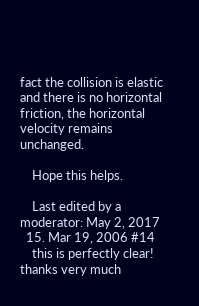fact the collision is elastic and there is no horizontal friction, the horizontal velocity remains unchanged.

    Hope this helps.

    Last edited by a moderator: May 2, 2017
  15. Mar 19, 2006 #14
    this is perfectly clear! thanks very much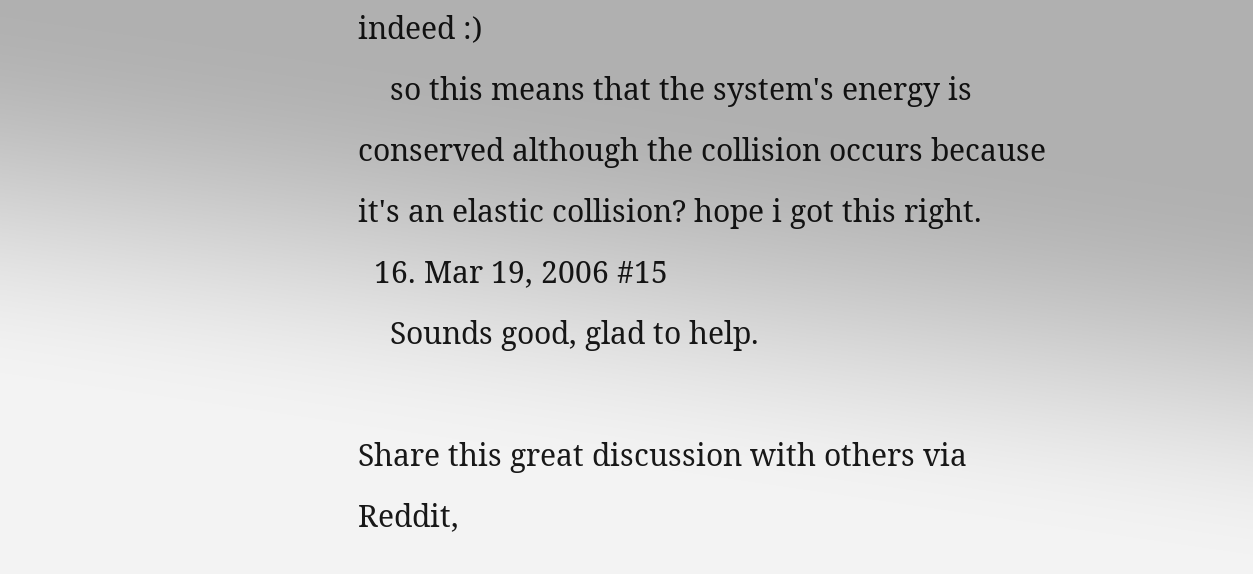indeed :)
    so this means that the system's energy is conserved although the collision occurs because it's an elastic collision? hope i got this right.
  16. Mar 19, 2006 #15
    Sounds good, glad to help.

Share this great discussion with others via Reddit,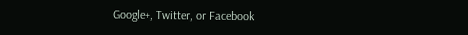Google+, Twitter, or Facebook